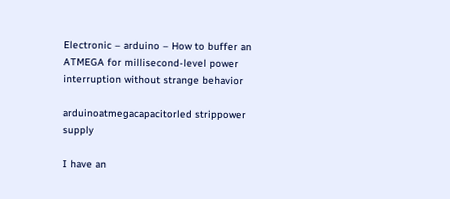Electronic – arduino – How to buffer an ATMEGA for millisecond-level power interruption without strange behavior

arduinoatmegacapacitorled strippower supply

I have an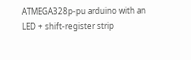ATMEGA328p-pu arduino with an LED + shift-register strip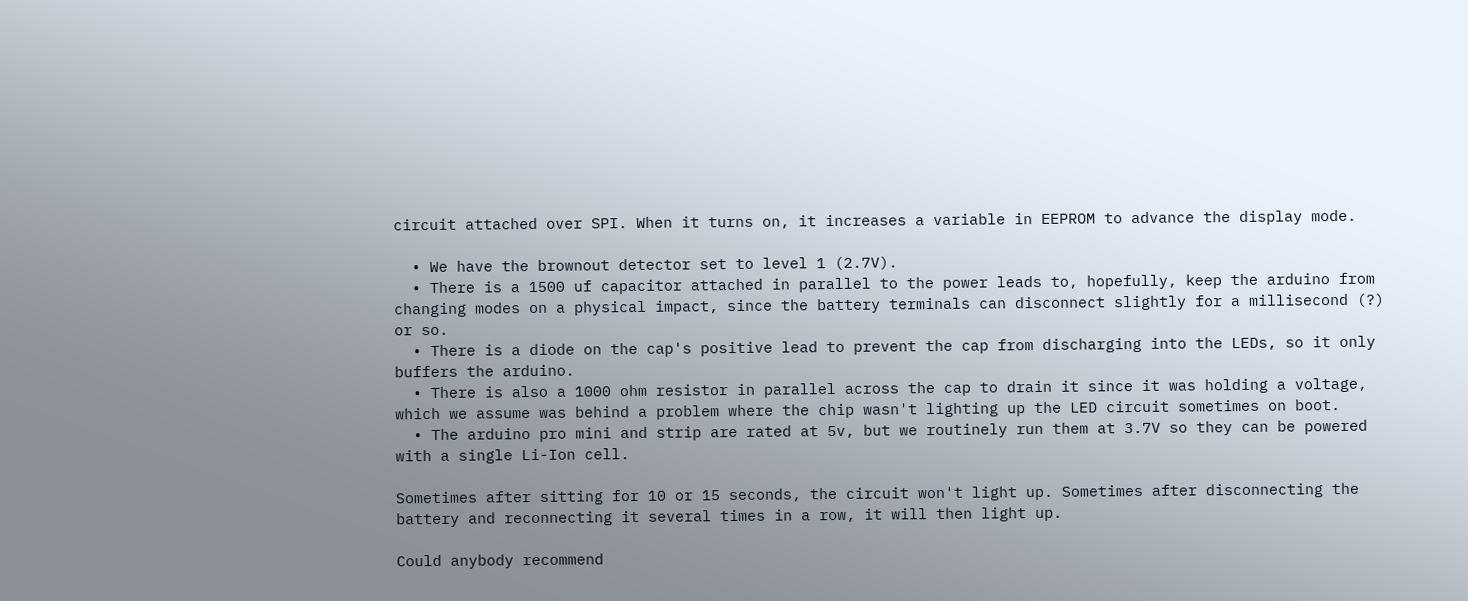circuit attached over SPI. When it turns on, it increases a variable in EEPROM to advance the display mode.

  • We have the brownout detector set to level 1 (2.7V).
  • There is a 1500 uf capacitor attached in parallel to the power leads to, hopefully, keep the arduino from changing modes on a physical impact, since the battery terminals can disconnect slightly for a millisecond (?) or so.
  • There is a diode on the cap's positive lead to prevent the cap from discharging into the LEDs, so it only buffers the arduino.
  • There is also a 1000 ohm resistor in parallel across the cap to drain it since it was holding a voltage, which we assume was behind a problem where the chip wasn't lighting up the LED circuit sometimes on boot.
  • The arduino pro mini and strip are rated at 5v, but we routinely run them at 3.7V so they can be powered with a single Li-Ion cell.

Sometimes after sitting for 10 or 15 seconds, the circuit won't light up. Sometimes after disconnecting the battery and reconnecting it several times in a row, it will then light up.

Could anybody recommend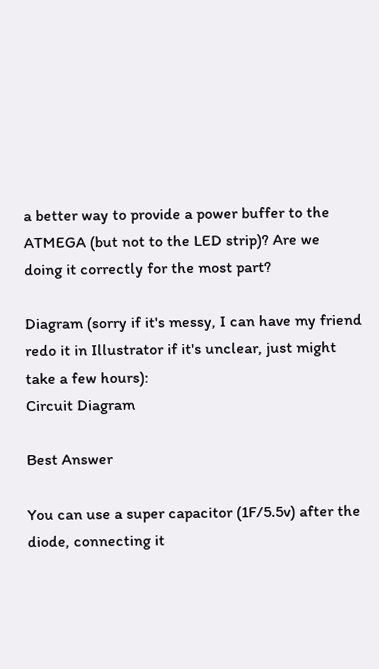a better way to provide a power buffer to the ATMEGA (but not to the LED strip)? Are we doing it correctly for the most part?

Diagram (sorry if it's messy, I can have my friend redo it in Illustrator if it's unclear, just might take a few hours):
Circuit Diagram

Best Answer

You can use a super capacitor (1F/5.5v) after the diode, connecting it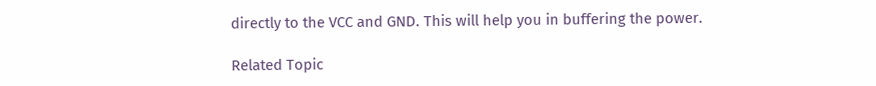directly to the VCC and GND. This will help you in buffering the power.

Related Topic